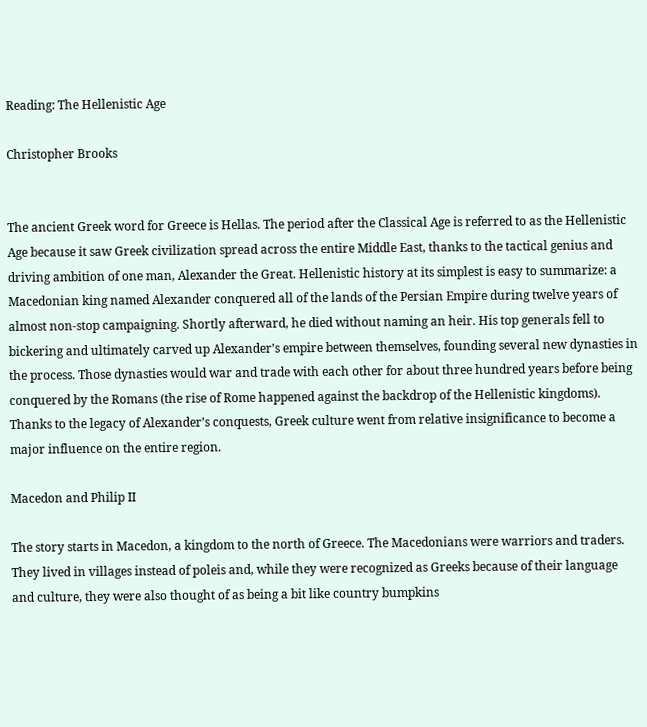Reading: The Hellenistic Age

Christopher Brooks


The ancient Greek word for Greece is Hellas. The period after the Classical Age is referred to as the Hellenistic Age because it saw Greek civilization spread across the entire Middle East, thanks to the tactical genius and driving ambition of one man, Alexander the Great. Hellenistic history at its simplest is easy to summarize: a Macedonian king named Alexander conquered all of the lands of the Persian Empire during twelve years of almost non-stop campaigning. Shortly afterward, he died without naming an heir. His top generals fell to bickering and ultimately carved up Alexander’s empire between themselves, founding several new dynasties in the process. Those dynasties would war and trade with each other for about three hundred years before being conquered by the Romans (the rise of Rome happened against the backdrop of the Hellenistic kingdoms). Thanks to the legacy of Alexander’s conquests, Greek culture went from relative insignificance to become a major influence on the entire region.

Macedon and Philip II

The story starts in Macedon, a kingdom to the north of Greece. The Macedonians were warriors and traders. They lived in villages instead of poleis and, while they were recognized as Greeks because of their language and culture, they were also thought of as being a bit like country bumpkins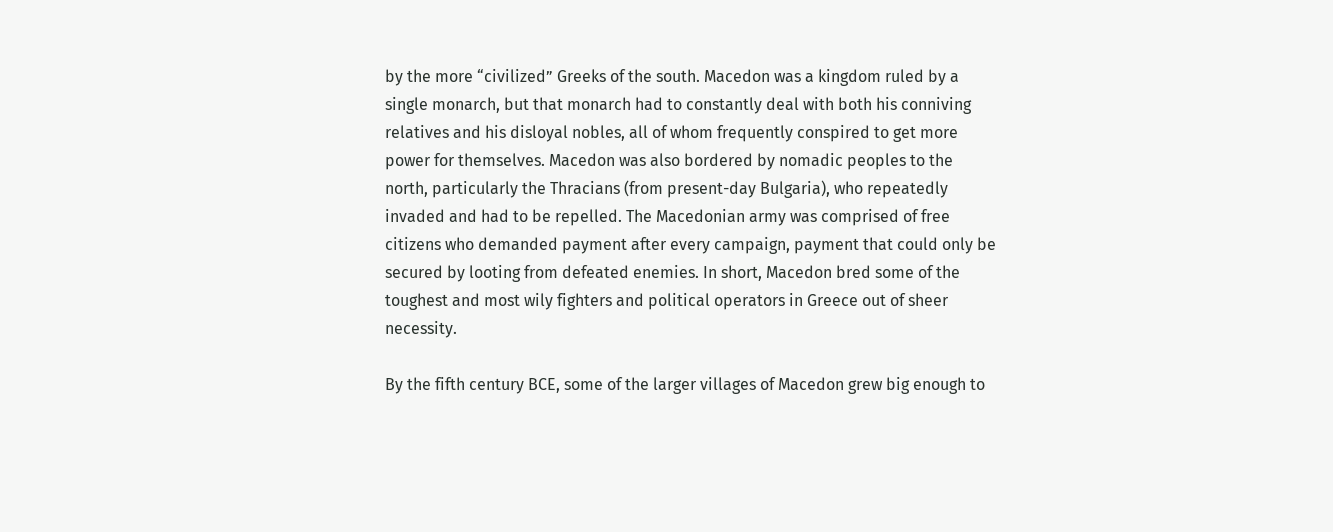by the more “civilized” Greeks of the south. Macedon was a kingdom ruled by a single monarch, but that monarch had to constantly deal with both his conniving relatives and his disloyal nobles, all of whom frequently conspired to get more power for themselves. Macedon was also bordered by nomadic peoples to the north, particularly the Thracians (from present-day Bulgaria), who repeatedly invaded and had to be repelled. The Macedonian army was comprised of free citizens who demanded payment after every campaign, payment that could only be secured by looting from defeated enemies. In short, Macedon bred some of the toughest and most wily fighters and political operators in Greece out of sheer necessity.

By the fifth century BCE, some of the larger villages of Macedon grew big enough to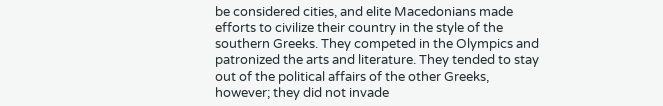be considered cities, and elite Macedonians made efforts to civilize their country in the style of the southern Greeks. They competed in the Olympics and patronized the arts and literature. They tended to stay out of the political affairs of the other Greeks, however; they did not invade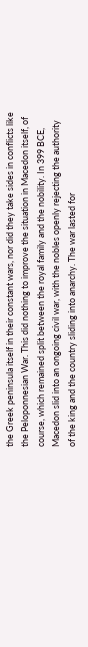the Greek peninsula itself in their constant wars, nor did they take sides in conflicts like the Peloponnesian War. This did nothing to improve the situation in Macedon itself, of course, which remained split between the royal family and the nobility. In 399 BCE, Macedon slid into an ongoing civil war, with the nobles openly rejecting the authority of the king and the country sliding into anarchy. The war lasted for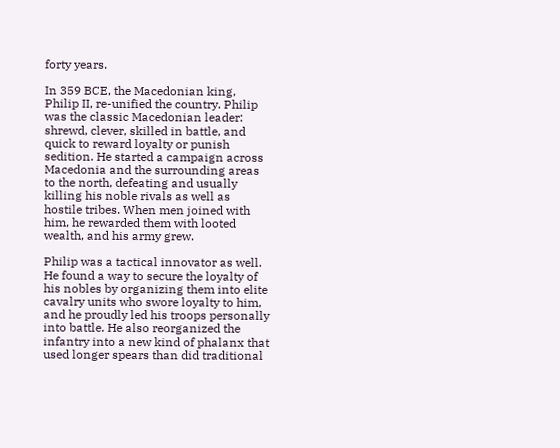forty years.

In 359 BCE, the Macedonian king, Philip II, re-unified the country. Philip was the classic Macedonian leader: shrewd, clever, skilled in battle, and quick to reward loyalty or punish sedition. He started a campaign across Macedonia and the surrounding areas to the north, defeating and usually killing his noble rivals as well as hostile tribes. When men joined with him, he rewarded them with looted wealth, and his army grew.

Philip was a tactical innovator as well. He found a way to secure the loyalty of his nobles by organizing them into elite cavalry units who swore loyalty to him, and he proudly led his troops personally into battle. He also reorganized the infantry into a new kind of phalanx that used longer spears than did traditional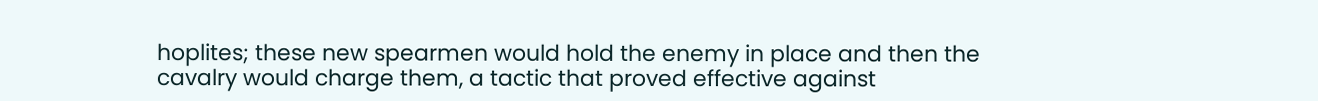hoplites; these new spearmen would hold the enemy in place and then the cavalry would charge them, a tactic that proved effective against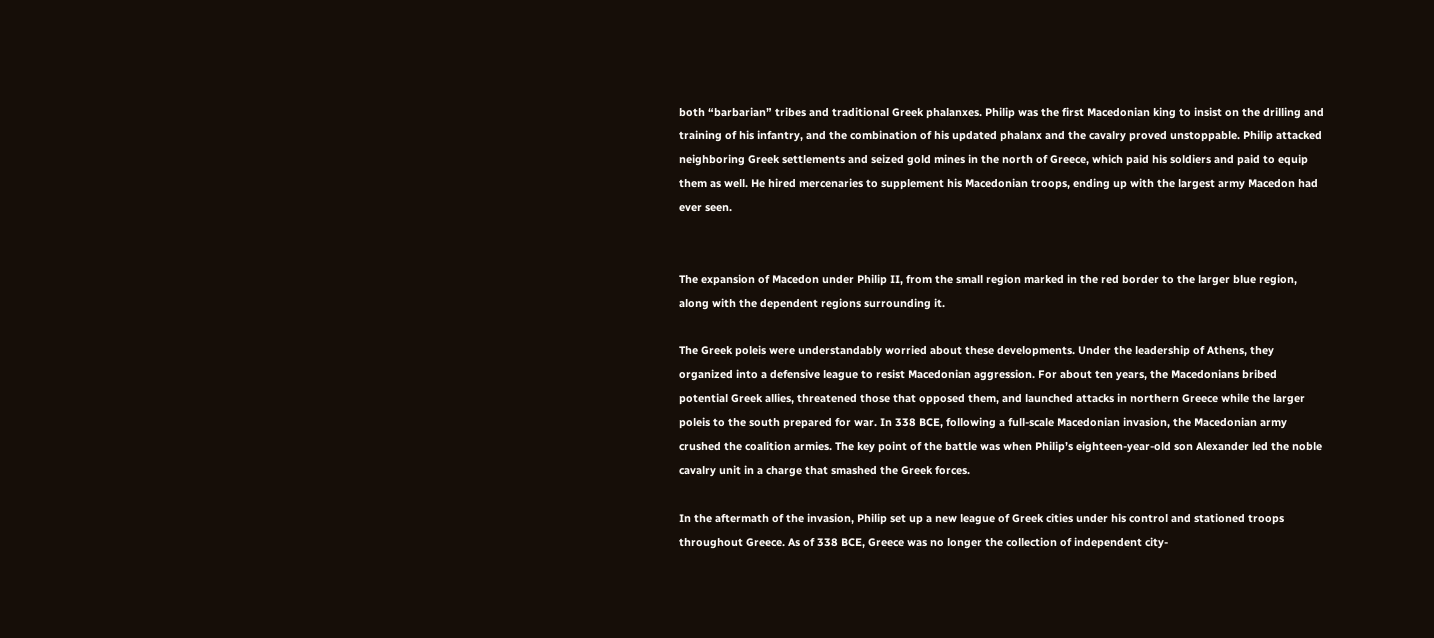both “barbarian” tribes and traditional Greek phalanxes. Philip was the first Macedonian king to insist on the drilling and training of his infantry, and the combination of his updated phalanx and the cavalry proved unstoppable. Philip attacked neighboring Greek settlements and seized gold mines in the north of Greece, which paid his soldiers and paid to equip them as well. He hired mercenaries to supplement his Macedonian troops, ending up with the largest army Macedon had ever seen.


The expansion of Macedon under Philip II, from the small region marked in the red border to the larger blue region, along with the dependent regions surrounding it.

The Greek poleis were understandably worried about these developments. Under the leadership of Athens, they organized into a defensive league to resist Macedonian aggression. For about ten years, the Macedonians bribed potential Greek allies, threatened those that opposed them, and launched attacks in northern Greece while the larger poleis to the south prepared for war. In 338 BCE, following a full-scale Macedonian invasion, the Macedonian army crushed the coalition armies. The key point of the battle was when Philip’s eighteen-year-old son Alexander led the noble cavalry unit in a charge that smashed the Greek forces.

In the aftermath of the invasion, Philip set up a new league of Greek cities under his control and stationed troops throughout Greece. As of 338 BCE, Greece was no longer the collection of independent city-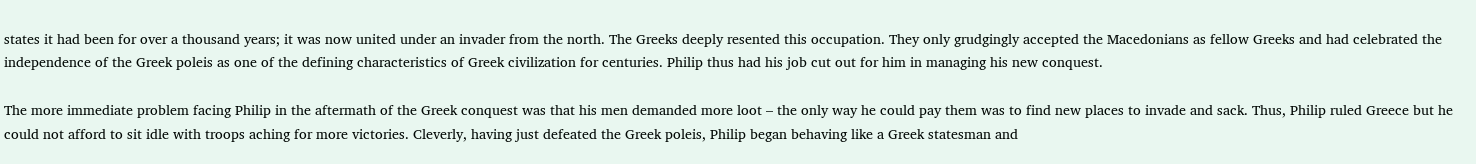states it had been for over a thousand years; it was now united under an invader from the north. The Greeks deeply resented this occupation. They only grudgingly accepted the Macedonians as fellow Greeks and had celebrated the independence of the Greek poleis as one of the defining characteristics of Greek civilization for centuries. Philip thus had his job cut out for him in managing his new conquest.

The more immediate problem facing Philip in the aftermath of the Greek conquest was that his men demanded more loot – the only way he could pay them was to find new places to invade and sack. Thus, Philip ruled Greece but he could not afford to sit idle with troops aching for more victories. Cleverly, having just defeated the Greek poleis, Philip began behaving like a Greek statesman and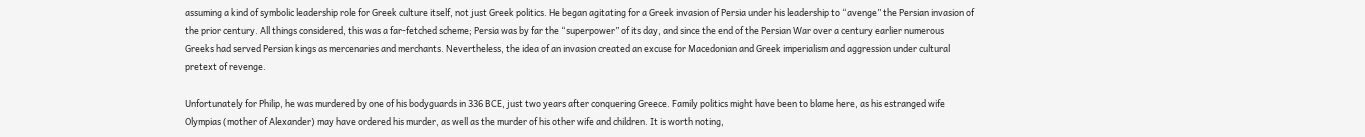assuming a kind of symbolic leadership role for Greek culture itself, not just Greek politics. He began agitating for a Greek invasion of Persia under his leadership to “avenge” the Persian invasion of the prior century. All things considered, this was a far-fetched scheme; Persia was by far the “superpower” of its day, and since the end of the Persian War over a century earlier numerous Greeks had served Persian kings as mercenaries and merchants. Nevertheless, the idea of an invasion created an excuse for Macedonian and Greek imperialism and aggression under cultural pretext of revenge.

Unfortunately for Philip, he was murdered by one of his bodyguards in 336 BCE, just two years after conquering Greece. Family politics might have been to blame here, as his estranged wife Olympias (mother of Alexander) may have ordered his murder, as well as the murder of his other wife and children. It is worth noting,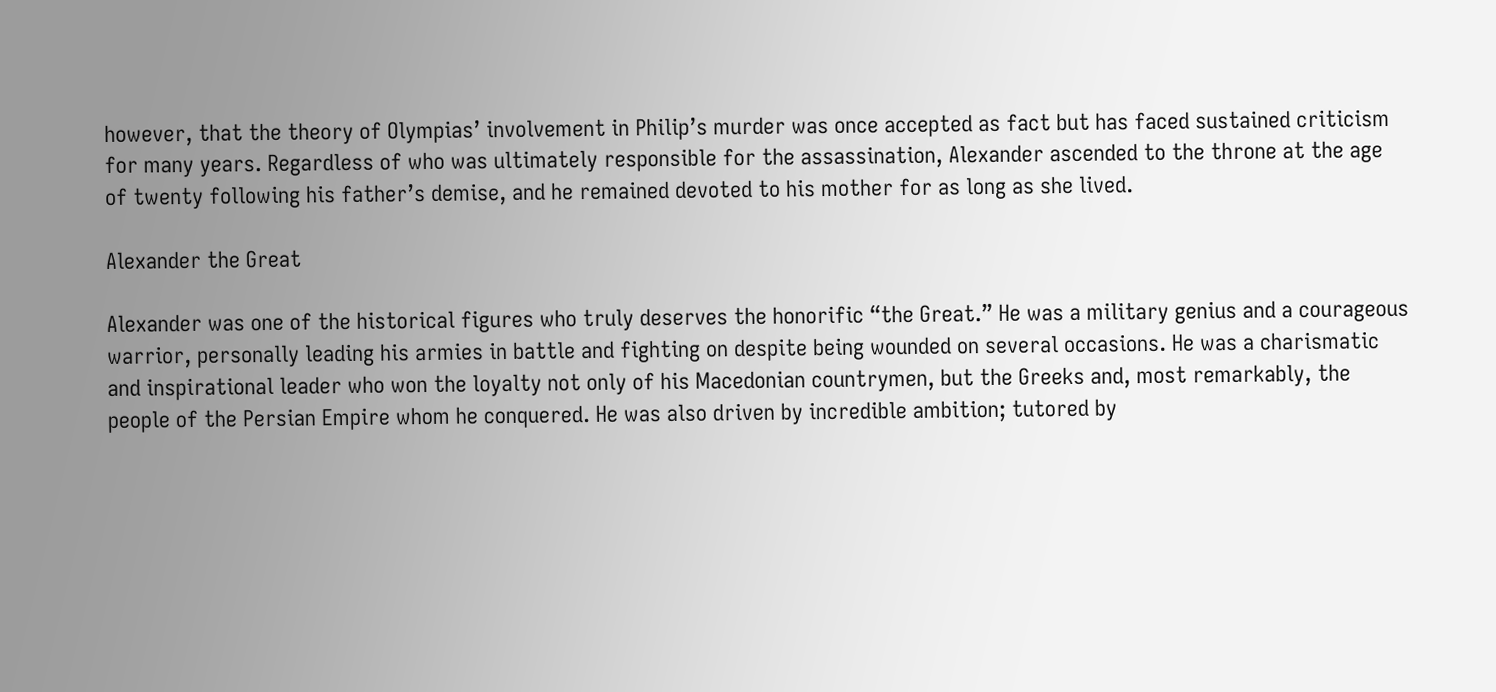however, that the theory of Olympias’ involvement in Philip’s murder was once accepted as fact but has faced sustained criticism for many years. Regardless of who was ultimately responsible for the assassination, Alexander ascended to the throne at the age of twenty following his father’s demise, and he remained devoted to his mother for as long as she lived.

Alexander the Great

Alexander was one of the historical figures who truly deserves the honorific “the Great.” He was a military genius and a courageous warrior, personally leading his armies in battle and fighting on despite being wounded on several occasions. He was a charismatic and inspirational leader who won the loyalty not only of his Macedonian countrymen, but the Greeks and, most remarkably, the people of the Persian Empire whom he conquered. He was also driven by incredible ambition; tutored by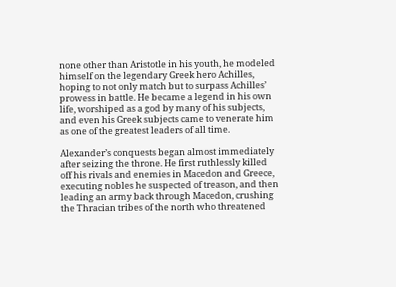none other than Aristotle in his youth, he modeled himself on the legendary Greek hero Achilles, hoping to not only match but to surpass Achilles’ prowess in battle. He became a legend in his own life, worshiped as a god by many of his subjects, and even his Greek subjects came to venerate him as one of the greatest leaders of all time.

Alexander’s conquests began almost immediately after seizing the throne. He first ruthlessly killed off his rivals and enemies in Macedon and Greece, executing nobles he suspected of treason, and then leading an army back through Macedon, crushing the Thracian tribes of the north who threatened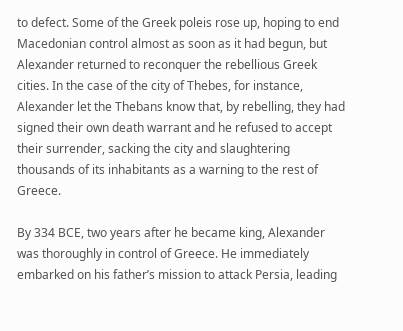to defect. Some of the Greek poleis rose up, hoping to end Macedonian control almost as soon as it had begun, but Alexander returned to reconquer the rebellious Greek cities. In the case of the city of Thebes, for instance, Alexander let the Thebans know that, by rebelling, they had signed their own death warrant and he refused to accept their surrender, sacking the city and slaughtering thousands of its inhabitants as a warning to the rest of Greece.

By 334 BCE, two years after he became king, Alexander was thoroughly in control of Greece. He immediately embarked on his father’s mission to attack Persia, leading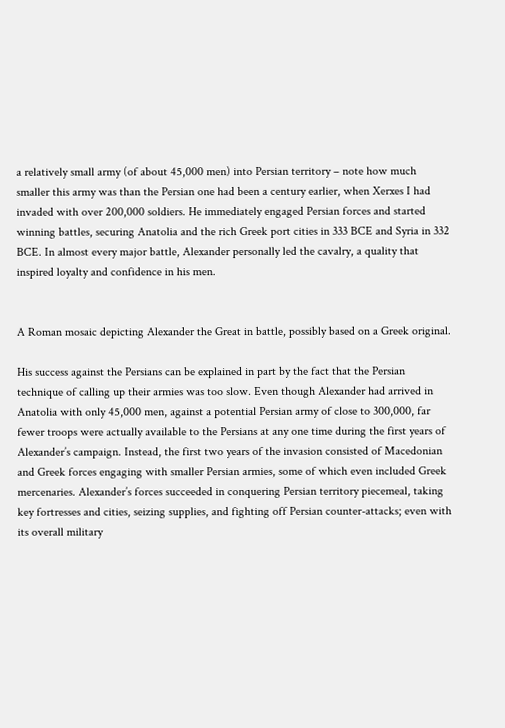a relatively small army (of about 45,000 men) into Persian territory – note how much smaller this army was than the Persian one had been a century earlier, when Xerxes I had invaded with over 200,000 soldiers. He immediately engaged Persian forces and started winning battles, securing Anatolia and the rich Greek port cities in 333 BCE and Syria in 332 BCE. In almost every major battle, Alexander personally led the cavalry, a quality that inspired loyalty and confidence in his men.


A Roman mosaic depicting Alexander the Great in battle, possibly based on a Greek original.

His success against the Persians can be explained in part by the fact that the Persian technique of calling up their armies was too slow. Even though Alexander had arrived in Anatolia with only 45,000 men, against a potential Persian army of close to 300,000, far fewer troops were actually available to the Persians at any one time during the first years of Alexander’s campaign. Instead, the first two years of the invasion consisted of Macedonian and Greek forces engaging with smaller Persian armies, some of which even included Greek mercenaries. Alexander’s forces succeeded in conquering Persian territory piecemeal, taking key fortresses and cities, seizing supplies, and fighting off Persian counter-attacks; even with its overall military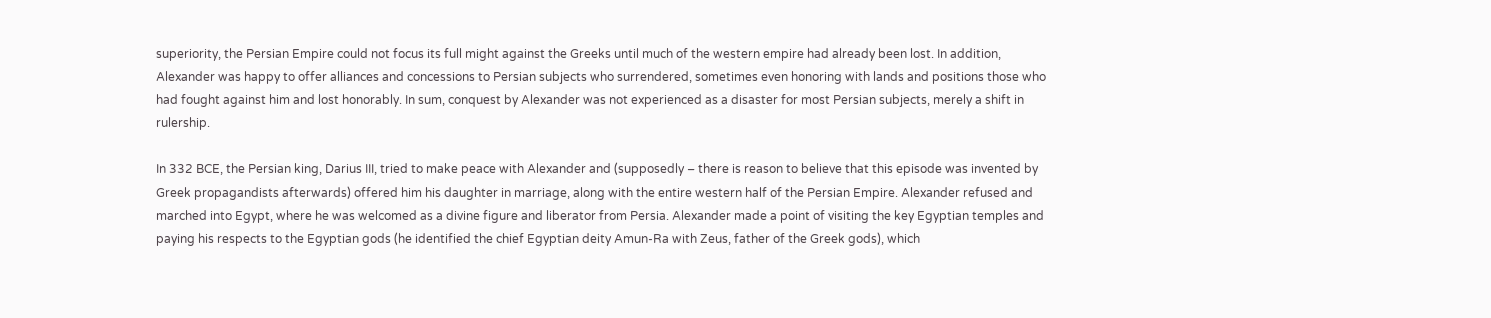superiority, the Persian Empire could not focus its full might against the Greeks until much of the western empire had already been lost. In addition, Alexander was happy to offer alliances and concessions to Persian subjects who surrendered, sometimes even honoring with lands and positions those who had fought against him and lost honorably. In sum, conquest by Alexander was not experienced as a disaster for most Persian subjects, merely a shift in rulership.

In 332 BCE, the Persian king, Darius III, tried to make peace with Alexander and (supposedly – there is reason to believe that this episode was invented by Greek propagandists afterwards) offered him his daughter in marriage, along with the entire western half of the Persian Empire. Alexander refused and marched into Egypt, where he was welcomed as a divine figure and liberator from Persia. Alexander made a point of visiting the key Egyptian temples and paying his respects to the Egyptian gods (he identified the chief Egyptian deity Amun-Ra with Zeus, father of the Greek gods), which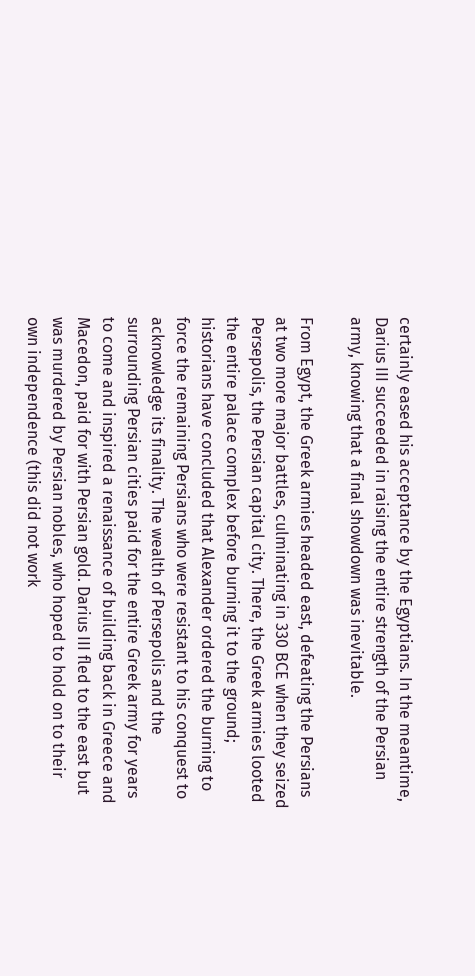certainly eased his acceptance by the Egyptians. In the meantime, Darius III succeeded in raising the entire strength of the Persian army, knowing that a final showdown was inevitable.

From Egypt, the Greek armies headed east, defeating the Persians at two more major battles, culminating in 330 BCE when they seized Persepolis, the Persian capital city. There, the Greek armies looted the entire palace complex before burning it to the ground; historians have concluded that Alexander ordered the burning to force the remaining Persians who were resistant to his conquest to acknowledge its finality. The wealth of Persepolis and the surrounding Persian cities paid for the entire Greek army for years to come and inspired a renaissance of building back in Greece and Macedon, paid for with Persian gold. Darius III fled to the east but was murdered by Persian nobles, who hoped to hold on to their own independence (this did not work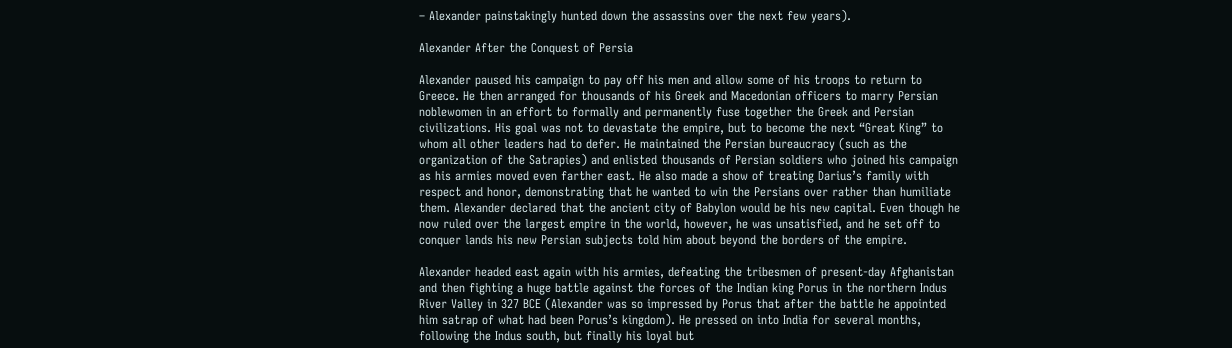– Alexander painstakingly hunted down the assassins over the next few years).

Alexander After the Conquest of Persia

Alexander paused his campaign to pay off his men and allow some of his troops to return to Greece. He then arranged for thousands of his Greek and Macedonian officers to marry Persian noblewomen in an effort to formally and permanently fuse together the Greek and Persian civilizations. His goal was not to devastate the empire, but to become the next “Great King” to whom all other leaders had to defer. He maintained the Persian bureaucracy (such as the organization of the Satrapies) and enlisted thousands of Persian soldiers who joined his campaign as his armies moved even farther east. He also made a show of treating Darius’s family with respect and honor, demonstrating that he wanted to win the Persians over rather than humiliate them. Alexander declared that the ancient city of Babylon would be his new capital. Even though he now ruled over the largest empire in the world, however, he was unsatisfied, and he set off to conquer lands his new Persian subjects told him about beyond the borders of the empire.

Alexander headed east again with his armies, defeating the tribesmen of present-day Afghanistan and then fighting a huge battle against the forces of the Indian king Porus in the northern Indus River Valley in 327 BCE (Alexander was so impressed by Porus that after the battle he appointed him satrap of what had been Porus’s kingdom). He pressed on into India for several months, following the Indus south, but finally his loyal but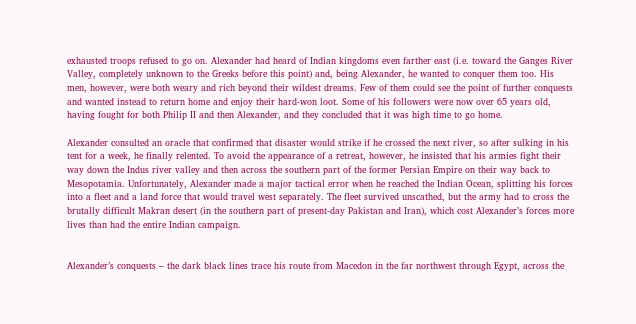exhausted troops refused to go on. Alexander had heard of Indian kingdoms even farther east (i.e. toward the Ganges River Valley, completely unknown to the Greeks before this point) and, being Alexander, he wanted to conquer them too. His men, however, were both weary and rich beyond their wildest dreams. Few of them could see the point of further conquests and wanted instead to return home and enjoy their hard-won loot. Some of his followers were now over 65 years old, having fought for both Philip II and then Alexander, and they concluded that it was high time to go home.

Alexander consulted an oracle that confirmed that disaster would strike if he crossed the next river, so after sulking in his tent for a week, he finally relented. To avoid the appearance of a retreat, however, he insisted that his armies fight their way down the Indus river valley and then across the southern part of the former Persian Empire on their way back to Mesopotamia. Unfortunately, Alexander made a major tactical error when he reached the Indian Ocean, splitting his forces into a fleet and a land force that would travel west separately. The fleet survived unscathed, but the army had to cross the brutally difficult Makran desert (in the southern part of present-day Pakistan and Iran), which cost Alexander’s forces more lives than had the entire Indian campaign.


Alexander’s conquests – the dark black lines trace his route from Macedon in the far northwest through Egypt, across the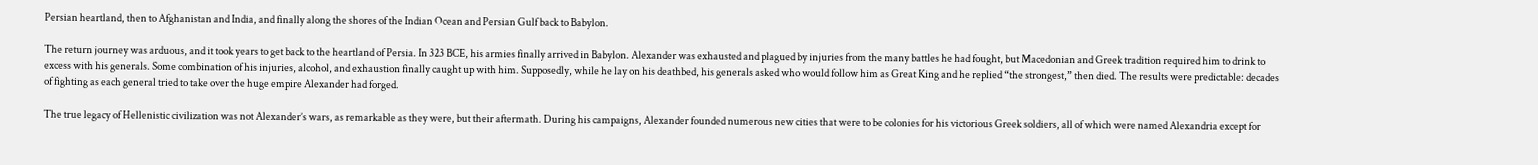Persian heartland, then to Afghanistan and India, and finally along the shores of the Indian Ocean and Persian Gulf back to Babylon.

The return journey was arduous, and it took years to get back to the heartland of Persia. In 323 BCE, his armies finally arrived in Babylon. Alexander was exhausted and plagued by injuries from the many battles he had fought, but Macedonian and Greek tradition required him to drink to excess with his generals. Some combination of his injuries, alcohol, and exhaustion finally caught up with him. Supposedly, while he lay on his deathbed, his generals asked who would follow him as Great King and he replied “the strongest,” then died. The results were predictable: decades of fighting as each general tried to take over the huge empire Alexander had forged.

The true legacy of Hellenistic civilization was not Alexander’s wars, as remarkable as they were, but their aftermath. During his campaigns, Alexander founded numerous new cities that were to be colonies for his victorious Greek soldiers, all of which were named Alexandria except for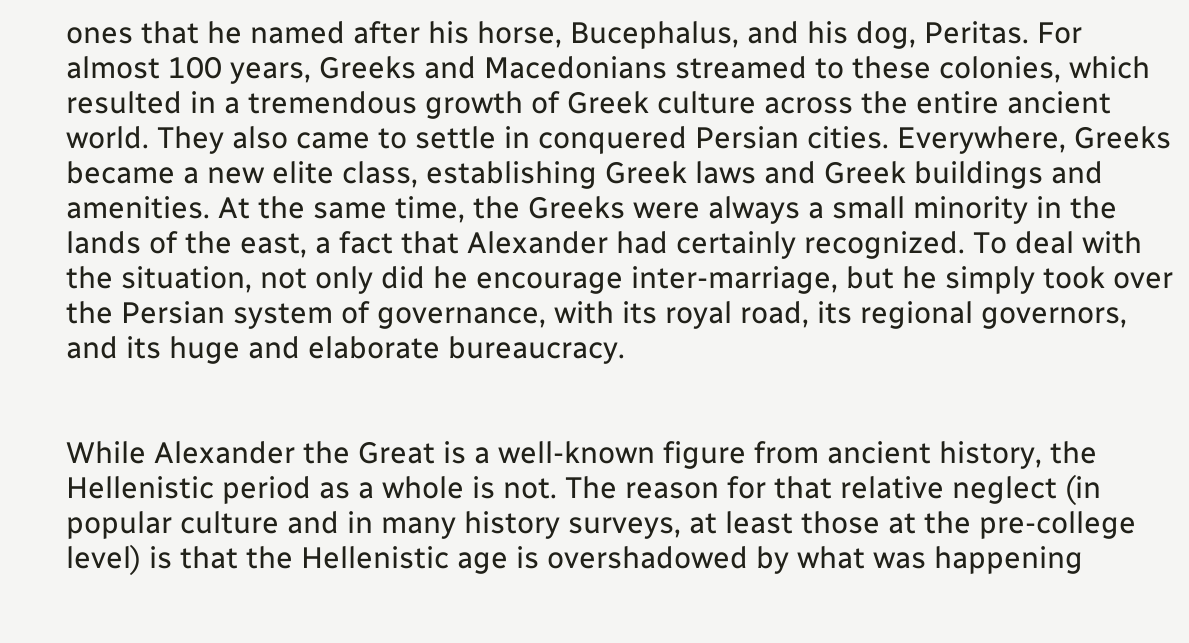ones that he named after his horse, Bucephalus, and his dog, Peritas. For almost 100 years, Greeks and Macedonians streamed to these colonies, which resulted in a tremendous growth of Greek culture across the entire ancient world. They also came to settle in conquered Persian cities. Everywhere, Greeks became a new elite class, establishing Greek laws and Greek buildings and amenities. At the same time, the Greeks were always a small minority in the lands of the east, a fact that Alexander had certainly recognized. To deal with the situation, not only did he encourage inter-marriage, but he simply took over the Persian system of governance, with its royal road, its regional governors, and its huge and elaborate bureaucracy.


While Alexander the Great is a well-known figure from ancient history, the Hellenistic period as a whole is not. The reason for that relative neglect (in popular culture and in many history surveys, at least those at the pre-college level) is that the Hellenistic age is overshadowed by what was happening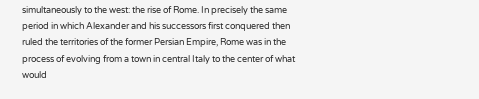simultaneously to the west: the rise of Rome. In precisely the same period in which Alexander and his successors first conquered then ruled the territories of the former Persian Empire, Rome was in the process of evolving from a town in central Italy to the center of what would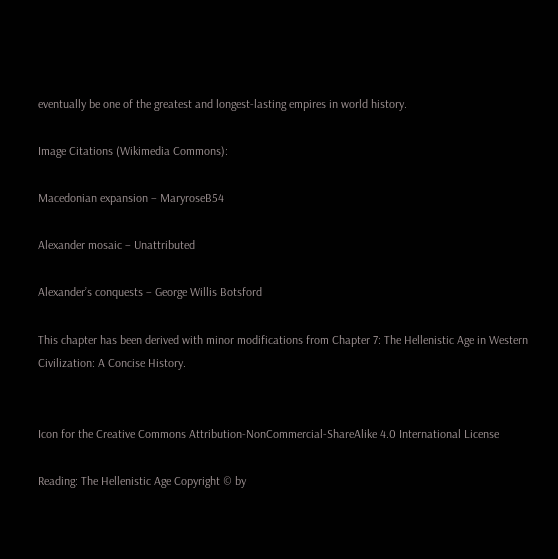eventually be one of the greatest and longest-lasting empires in world history.

Image Citations (Wikimedia Commons):

Macedonian expansion – MaryroseB54

Alexander mosaic – Unattributed

Alexander’s conquests – George Willis Botsford

This chapter has been derived with minor modifications from Chapter 7: The Hellenistic Age in Western Civilization: A Concise History.


Icon for the Creative Commons Attribution-NonCommercial-ShareAlike 4.0 International License

Reading: The Hellenistic Age Copyright © by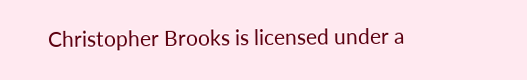Christopher Brooks is licensed under a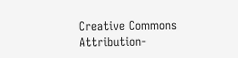Creative Commons Attribution-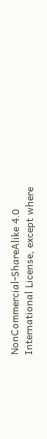NonCommercial-ShareAlike 4.0 International License, except where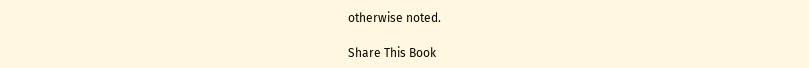otherwise noted.

Share This Book